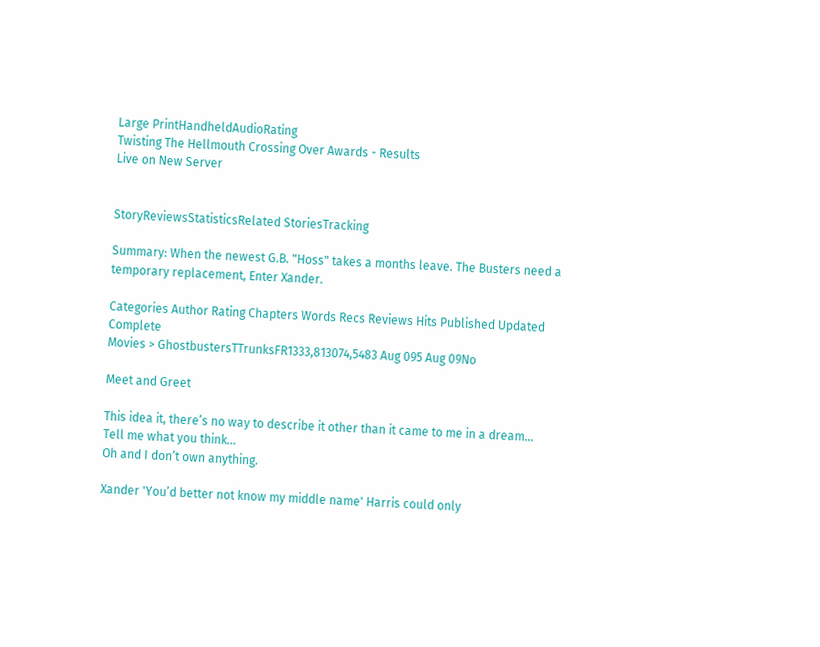Large PrintHandheldAudioRating
Twisting The Hellmouth Crossing Over Awards - Results
Live on New Server


StoryReviewsStatisticsRelated StoriesTracking

Summary: When the newest G.B. "Hoss" takes a months leave. The Busters need a temporary replacement, Enter Xander.

Categories Author Rating Chapters Words Recs Reviews Hits Published Updated Complete
Movies > GhostbustersTTrunksFR1333,813074,5483 Aug 095 Aug 09No

Meet and Greet

This idea it, there’s no way to describe it other than it came to me in a dream…
Tell me what you think…
Oh and I don’t own anything.

Xander 'You’d better not know my middle name' Harris could only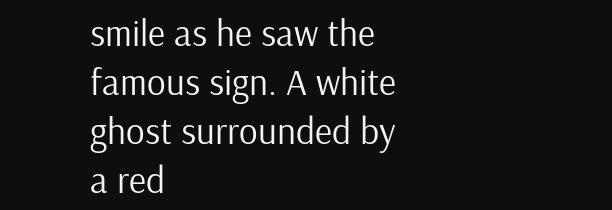smile as he saw the famous sign. A white ghost surrounded by a red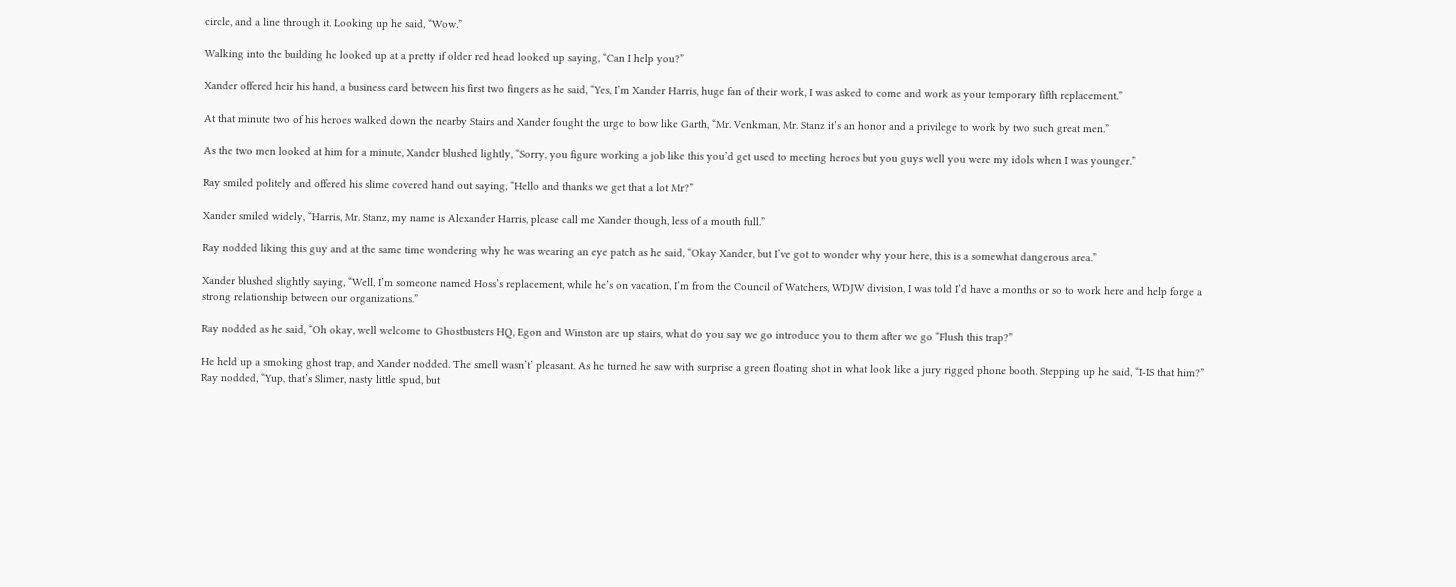circle, and a line through it. Looking up he said, “Wow.”

Walking into the building he looked up at a pretty if older red head looked up saying, “Can I help you?”

Xander offered heir his hand, a business card between his first two fingers as he said, “Yes, I’m Xander Harris, huge fan of their work, I was asked to come and work as your temporary fifth replacement.”

At that minute two of his heroes walked down the nearby Stairs and Xander fought the urge to bow like Garth, “Mr. Venkman, Mr. Stanz it’s an honor and a privilege to work by two such great men.”

As the two men looked at him for a minute, Xander blushed lightly, “Sorry, you figure working a job like this you’d get used to meeting heroes but you guys well you were my idols when I was younger.”

Ray smiled politely and offered his slime covered hand out saying, “Hello and thanks we get that a lot Mr?”

Xander smiled widely, “Harris, Mr. Stanz, my name is Alexander Harris, please call me Xander though, less of a mouth full.”

Ray nodded liking this guy and at the same time wondering why he was wearing an eye patch as he said, “Okay Xander, but I’ve got to wonder why your here, this is a somewhat dangerous area.”

Xander blushed slightly saying, “Well, I’m someone named Hoss’s replacement, while he’s on vacation, I’m from the Council of Watchers, WDJW division, I was told I’d have a months or so to work here and help forge a strong relationship between our organizations.”

Ray nodded as he said, “Oh okay, well welcome to Ghostbusters HQ, Egon and Winston are up stairs, what do you say we go introduce you to them after we go “Flush this trap?”

He held up a smoking ghost trap, and Xander nodded. The smell wasn’t’ pleasant. As he turned he saw with surprise a green floating shot in what look like a jury rigged phone booth. Stepping up he said, “I-IS that him?”
Ray nodded, “Yup, that’s Slimer, nasty little spud, but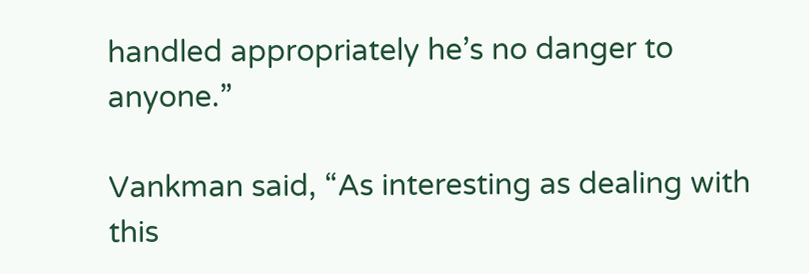handled appropriately he’s no danger to anyone.”

Vankman said, “As interesting as dealing with this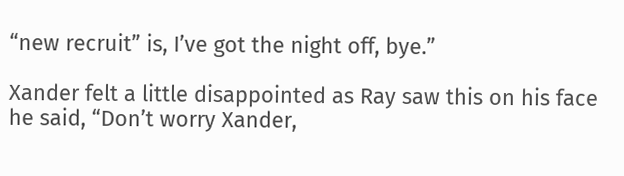“new recruit” is, I’ve got the night off, bye.”

Xander felt a little disappointed as Ray saw this on his face he said, “Don’t worry Xander,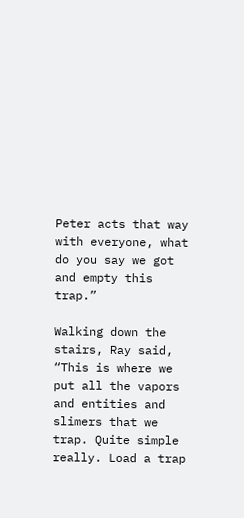Peter acts that way with everyone, what do you say we got and empty this trap.”

Walking down the stairs, Ray said, “This is where we put all the vapors and entities and slimers that we trap. Quite simple really. Load a trap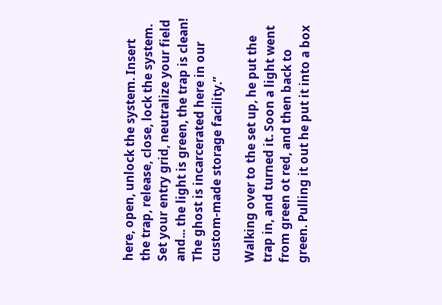here, open, unlock the system. Insert the trap, release, close, lock the system. Set your entry grid, neutralize your field and... the light is green, the trap is clean! The ghost is incarcerated here in our custom-made storage facility.”

Walking over to the set up, he put the trap in, and turned it. Soon a light went from green ot red, and then back to green. Pulling it out he put it into a box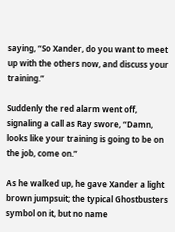saying, “So Xander, do you want to meet up with the others now, and discuss your training.”

Suddenly the red alarm went off, signaling a call as Ray swore, “Damn, looks like your training is going to be on the job, come on.”

As he walked up, he gave Xander a light brown jumpsuit; the typical Ghostbusters symbol on it, but no name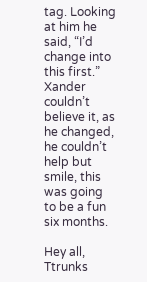tag. Looking at him he said, “I’d change into this first.”
Xander couldn’t believe it, as he changed, he couldn’t help but smile, this was going to be a fun six months.

Hey all, Ttrunks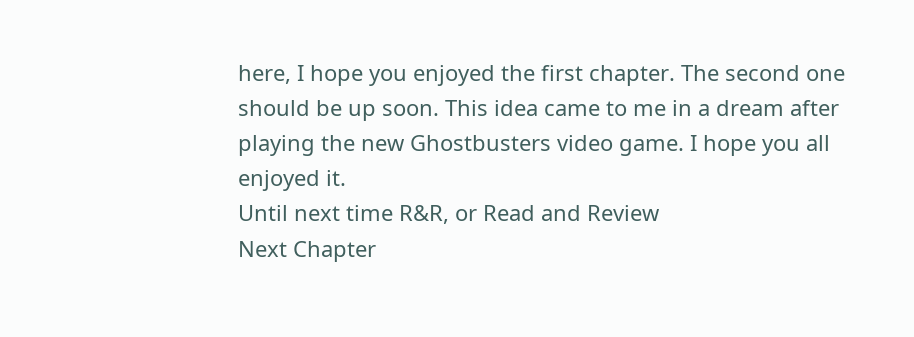here, I hope you enjoyed the first chapter. The second one should be up soon. This idea came to me in a dream after playing the new Ghostbusters video game. I hope you all enjoyed it.
Until next time R&R, or Read and Review
Next Chapter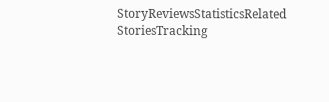StoryReviewsStatisticsRelated StoriesTracking